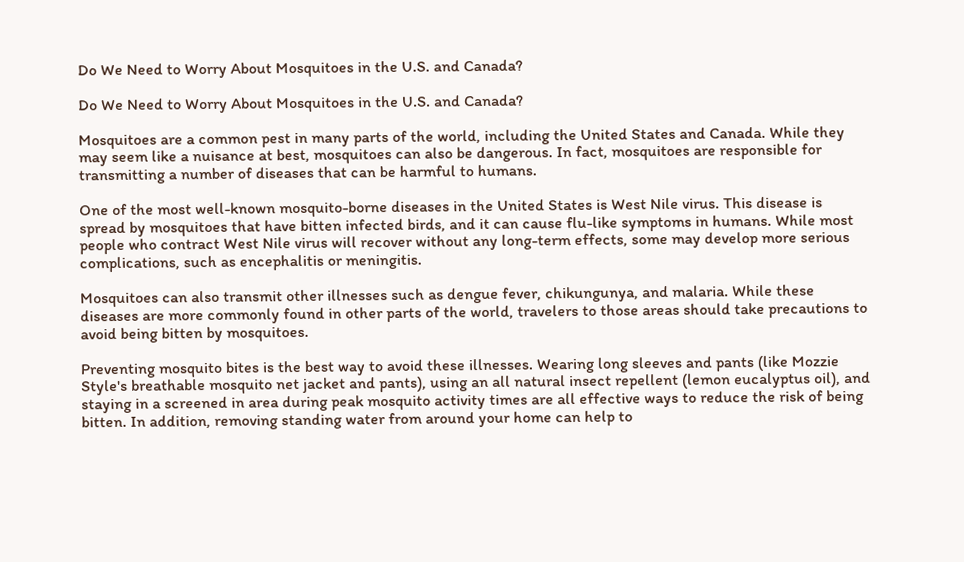Do We Need to Worry About Mosquitoes in the U.S. and Canada?

Do We Need to Worry About Mosquitoes in the U.S. and Canada?

Mosquitoes are a common pest in many parts of the world, including the United States and Canada. While they may seem like a nuisance at best, mosquitoes can also be dangerous. In fact, mosquitoes are responsible for transmitting a number of diseases that can be harmful to humans.

One of the most well-known mosquito-borne diseases in the United States is West Nile virus. This disease is spread by mosquitoes that have bitten infected birds, and it can cause flu-like symptoms in humans. While most people who contract West Nile virus will recover without any long-term effects, some may develop more serious complications, such as encephalitis or meningitis.

Mosquitoes can also transmit other illnesses such as dengue fever, chikungunya, and malaria. While these diseases are more commonly found in other parts of the world, travelers to those areas should take precautions to avoid being bitten by mosquitoes.

Preventing mosquito bites is the best way to avoid these illnesses. Wearing long sleeves and pants (like Mozzie Style's breathable mosquito net jacket and pants), using an all natural insect repellent (lemon eucalyptus oil), and staying in a screened in area during peak mosquito activity times are all effective ways to reduce the risk of being bitten. In addition, removing standing water from around your home can help to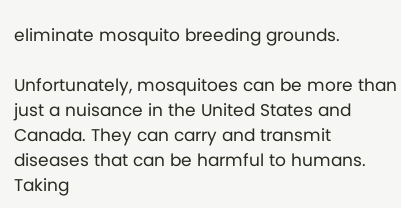eliminate mosquito breeding grounds.

Unfortunately, mosquitoes can be more than just a nuisance in the United States and Canada. They can carry and transmit diseases that can be harmful to humans. Taking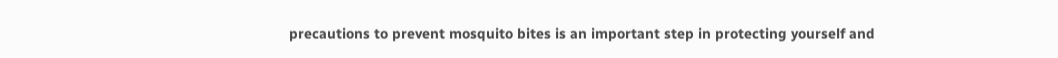precautions to prevent mosquito bites is an important step in protecting yourself and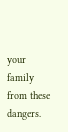your family from these dangers.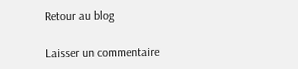Retour au blog

Laisser un commentaire